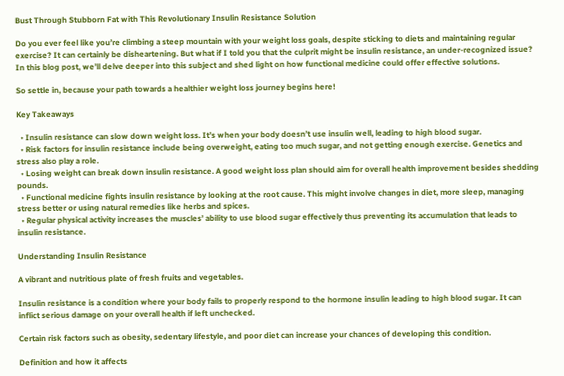Bust Through Stubborn Fat with This Revolutionary Insulin Resistance Solution

Do you ever feel like you’re climbing a steep mountain with your weight loss goals, despite sticking to diets and maintaining regular exercise? It can certainly be disheartening. But what if I told you that the culprit might be insulin resistance, an under-recognized issue? In this blog post, we’ll delve deeper into this subject and shed light on how functional medicine could offer effective solutions.

So settle in, because your path towards a healthier weight loss journey begins here!

Key Takeaways

  • Insulin resistance can slow down weight loss. It’s when your body doesn’t use insulin well, leading to high blood sugar.
  • Risk factors for insulin resistance include being overweight, eating too much sugar, and not getting enough exercise. Genetics and stress also play a role.
  • Losing weight can break down insulin resistance. A good weight loss plan should aim for overall health improvement besides shedding pounds.
  • Functional medicine fights insulin resistance by looking at the root cause. This might involve changes in diet, more sleep, managing stress better or using natural remedies like herbs and spices.
  • Regular physical activity increases the muscles’ ability to use blood sugar effectively thus preventing its accumulation that leads to insulin resistance.

Understanding Insulin Resistance

A vibrant and nutritious plate of fresh fruits and vegetables.

Insulin resistance is a condition where your body fails to properly respond to the hormone insulin leading to high blood sugar. It can inflict serious damage on your overall health if left unchecked.

Certain risk factors such as obesity, sedentary lifestyle, and poor diet can increase your chances of developing this condition.

Definition and how it affects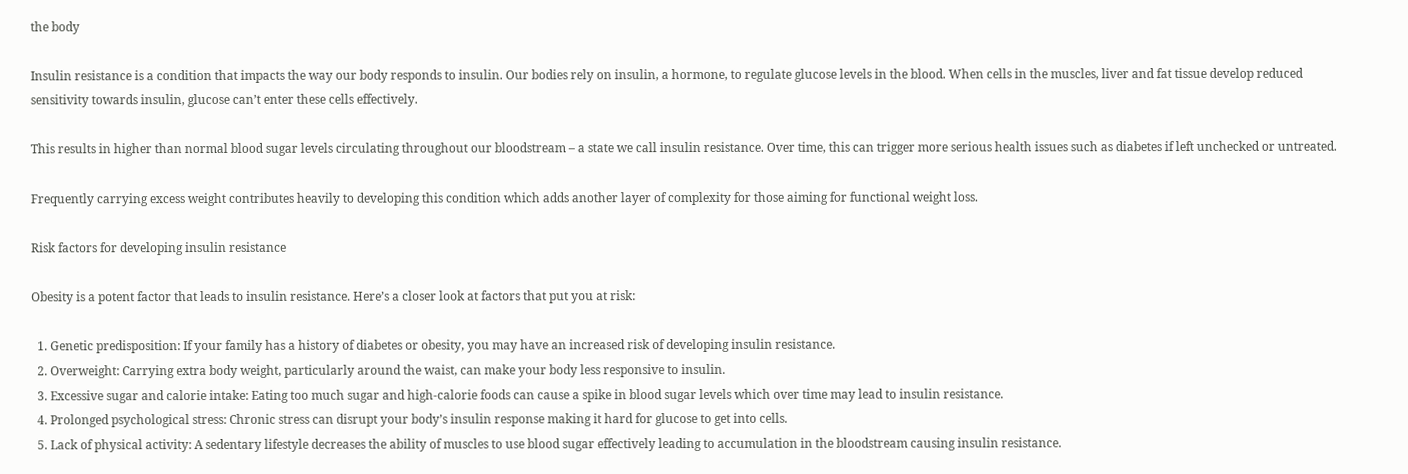the body

Insulin resistance is a condition that impacts the way our body responds to insulin. Our bodies rely on insulin, a hormone, to regulate glucose levels in the blood. When cells in the muscles, liver and fat tissue develop reduced sensitivity towards insulin, glucose can’t enter these cells effectively.

This results in higher than normal blood sugar levels circulating throughout our bloodstream – a state we call insulin resistance. Over time, this can trigger more serious health issues such as diabetes if left unchecked or untreated.

Frequently carrying excess weight contributes heavily to developing this condition which adds another layer of complexity for those aiming for functional weight loss.

Risk factors for developing insulin resistance

Obesity is a potent factor that leads to insulin resistance. Here’s a closer look at factors that put you at risk:

  1. Genetic predisposition: If your family has a history of diabetes or obesity, you may have an increased risk of developing insulin resistance.
  2. Overweight: Carrying extra body weight, particularly around the waist, can make your body less responsive to insulin.
  3. Excessive sugar and calorie intake: Eating too much sugar and high-calorie foods can cause a spike in blood sugar levels which over time may lead to insulin resistance.
  4. Prolonged psychological stress: Chronic stress can disrupt your body’s insulin response making it hard for glucose to get into cells.
  5. Lack of physical activity: A sedentary lifestyle decreases the ability of muscles to use blood sugar effectively leading to accumulation in the bloodstream causing insulin resistance.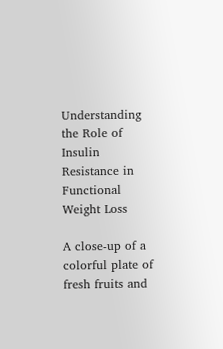Understanding the Role of Insulin Resistance in Functional Weight Loss

A close-up of a colorful plate of fresh fruits and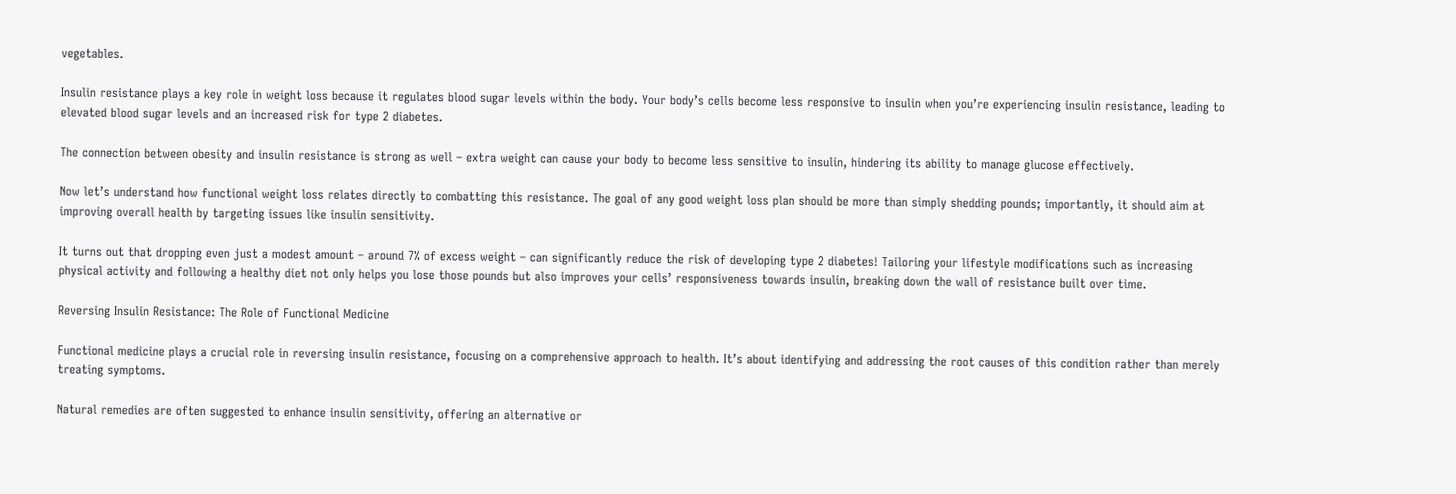vegetables.

Insulin resistance plays a key role in weight loss because it regulates blood sugar levels within the body. Your body’s cells become less responsive to insulin when you’re experiencing insulin resistance, leading to elevated blood sugar levels and an increased risk for type 2 diabetes.

The connection between obesity and insulin resistance is strong as well – extra weight can cause your body to become less sensitive to insulin, hindering its ability to manage glucose effectively.

Now let’s understand how functional weight loss relates directly to combatting this resistance. The goal of any good weight loss plan should be more than simply shedding pounds; importantly, it should aim at improving overall health by targeting issues like insulin sensitivity.

It turns out that dropping even just a modest amount – around 7% of excess weight – can significantly reduce the risk of developing type 2 diabetes! Tailoring your lifestyle modifications such as increasing physical activity and following a healthy diet not only helps you lose those pounds but also improves your cells’ responsiveness towards insulin, breaking down the wall of resistance built over time.

Reversing Insulin Resistance: The Role of Functional Medicine

Functional medicine plays a crucial role in reversing insulin resistance, focusing on a comprehensive approach to health. It’s about identifying and addressing the root causes of this condition rather than merely treating symptoms.

Natural remedies are often suggested to enhance insulin sensitivity, offering an alternative or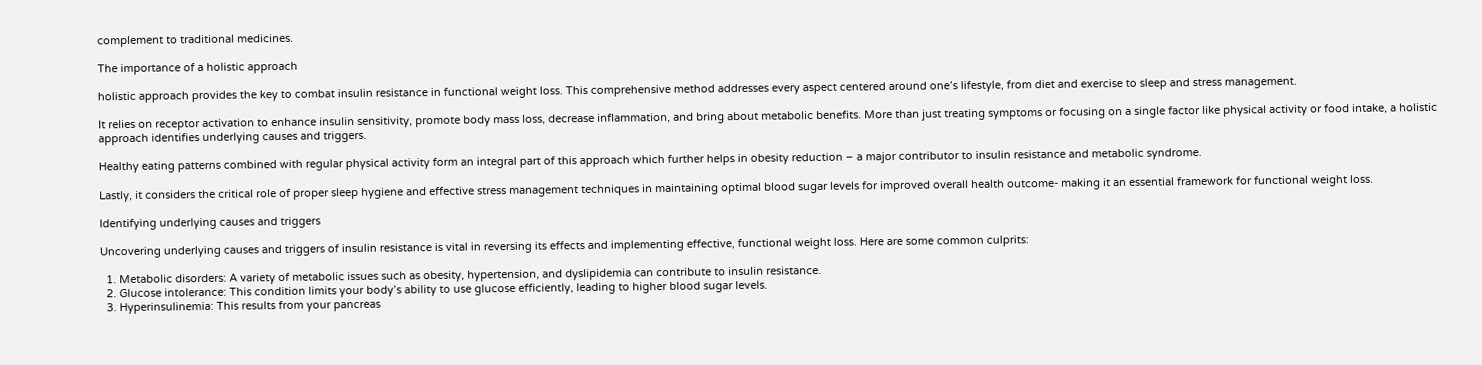complement to traditional medicines.

The importance of a holistic approach

holistic approach provides the key to combat insulin resistance in functional weight loss. This comprehensive method addresses every aspect centered around one’s lifestyle, from diet and exercise to sleep and stress management.

It relies on receptor activation to enhance insulin sensitivity, promote body mass loss, decrease inflammation, and bring about metabolic benefits. More than just treating symptoms or focusing on a single factor like physical activity or food intake, a holistic approach identifies underlying causes and triggers.

Healthy eating patterns combined with regular physical activity form an integral part of this approach which further helps in obesity reduction – a major contributor to insulin resistance and metabolic syndrome.

Lastly, it considers the critical role of proper sleep hygiene and effective stress management techniques in maintaining optimal blood sugar levels for improved overall health outcome- making it an essential framework for functional weight loss.

Identifying underlying causes and triggers

Uncovering underlying causes and triggers of insulin resistance is vital in reversing its effects and implementing effective, functional weight loss. Here are some common culprits:

  1. Metabolic disorders: A variety of metabolic issues such as obesity, hypertension, and dyslipidemia can contribute to insulin resistance.
  2. Glucose intolerance: This condition limits your body’s ability to use glucose efficiently, leading to higher blood sugar levels.
  3. Hyperinsulinemia: This results from your pancreas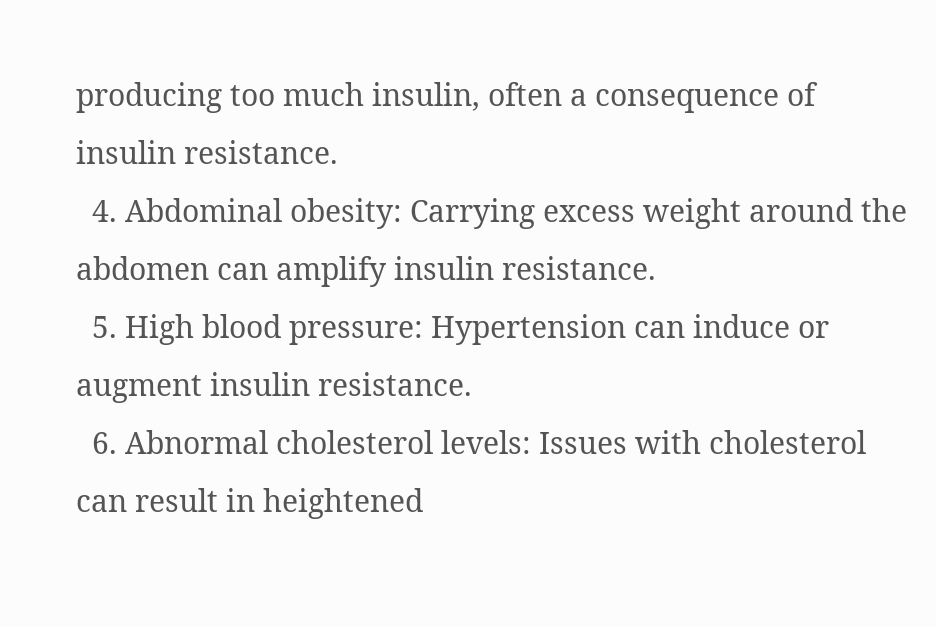producing too much insulin, often a consequence of insulin resistance.
  4. Abdominal obesity: Carrying excess weight around the abdomen can amplify insulin resistance.
  5. High blood pressure: Hypertension can induce or augment insulin resistance.
  6. Abnormal cholesterol levels: Issues with cholesterol can result in heightened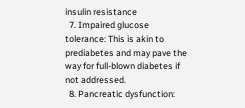insulin resistance
  7. Impaired glucose tolerance: This is akin to prediabetes and may pave the way for full-blown diabetes if not addressed.
  8. Pancreatic dysfunction: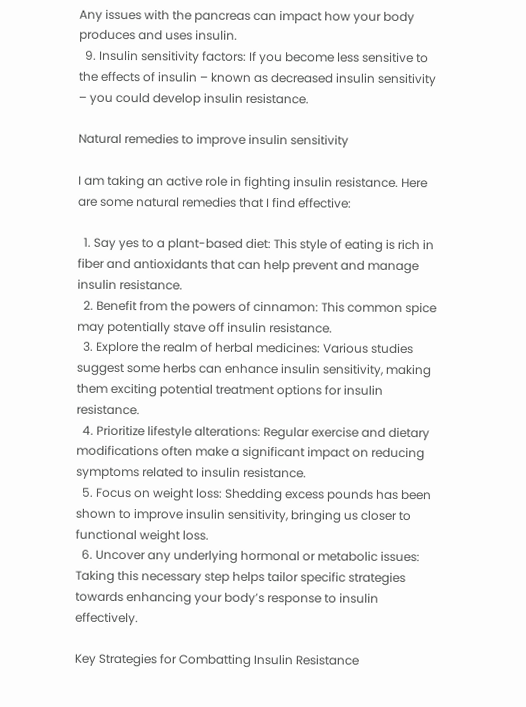Any issues with the pancreas can impact how your body produces and uses insulin.
  9. Insulin sensitivity factors: If you become less sensitive to the effects of insulin – known as decreased insulin sensitivity – you could develop insulin resistance.

Natural remedies to improve insulin sensitivity

I am taking an active role in fighting insulin resistance. Here are some natural remedies that I find effective:

  1. Say yes to a plant-based diet: This style of eating is rich in fiber and antioxidants that can help prevent and manage insulin resistance.
  2. Benefit from the powers of cinnamon: This common spice may potentially stave off insulin resistance.
  3. Explore the realm of herbal medicines: Various studies suggest some herbs can enhance insulin sensitivity, making them exciting potential treatment options for insulin resistance.
  4. Prioritize lifestyle alterations: Regular exercise and dietary modifications often make a significant impact on reducing symptoms related to insulin resistance.
  5. Focus on weight loss: Shedding excess pounds has been shown to improve insulin sensitivity, bringing us closer to functional weight loss.
  6. Uncover any underlying hormonal or metabolic issues: Taking this necessary step helps tailor specific strategies towards enhancing your body’s response to insulin effectively.

Key Strategies for Combatting Insulin Resistance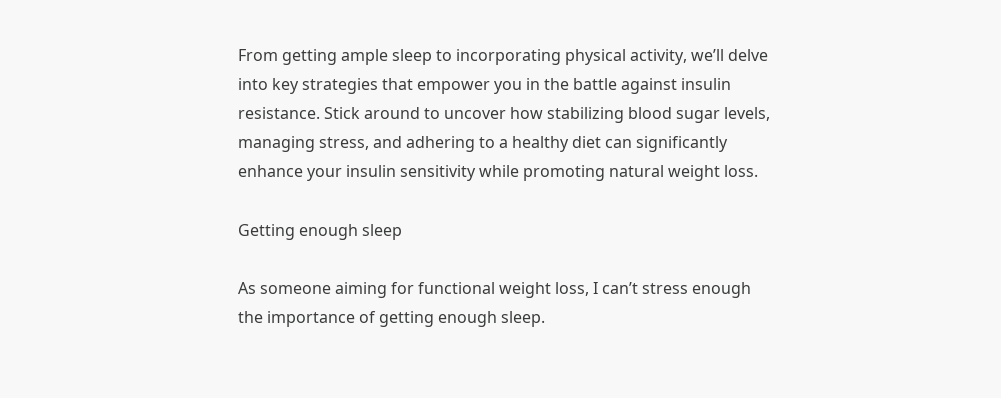From getting ample sleep to incorporating physical activity, we’ll delve into key strategies that empower you in the battle against insulin resistance. Stick around to uncover how stabilizing blood sugar levels, managing stress, and adhering to a healthy diet can significantly enhance your insulin sensitivity while promoting natural weight loss.

Getting enough sleep

As someone aiming for functional weight loss, I can’t stress enough the importance of getting enough sleep.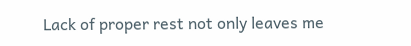Lack of proper rest not only leaves me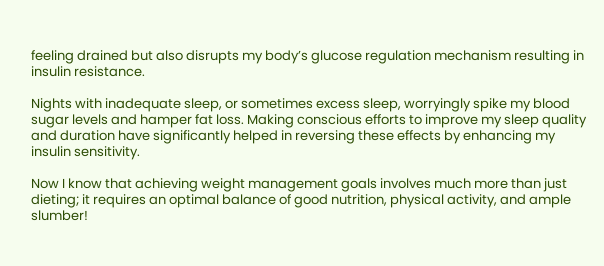feeling drained but also disrupts my body’s glucose regulation mechanism resulting in insulin resistance.

Nights with inadequate sleep, or sometimes excess sleep, worryingly spike my blood sugar levels and hamper fat loss. Making conscious efforts to improve my sleep quality and duration have significantly helped in reversing these effects by enhancing my insulin sensitivity.

Now I know that achieving weight management goals involves much more than just dieting; it requires an optimal balance of good nutrition, physical activity, and ample slumber!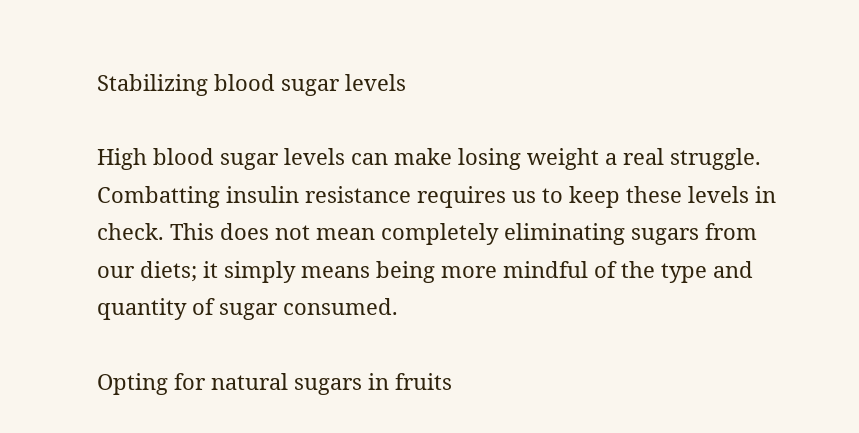Stabilizing blood sugar levels

High blood sugar levels can make losing weight a real struggle. Combatting insulin resistance requires us to keep these levels in check. This does not mean completely eliminating sugars from our diets; it simply means being more mindful of the type and quantity of sugar consumed.

Opting for natural sugars in fruits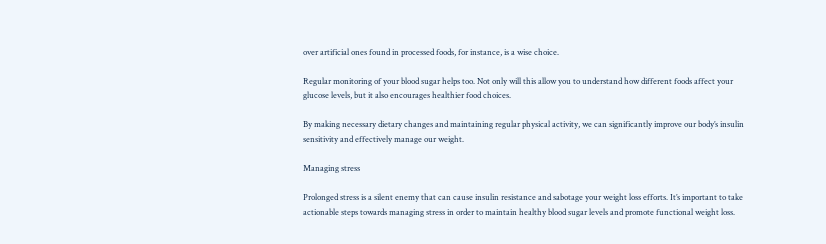over artificial ones found in processed foods, for instance, is a wise choice.

Regular monitoring of your blood sugar helps too. Not only will this allow you to understand how different foods affect your glucose levels, but it also encourages healthier food choices.

By making necessary dietary changes and maintaining regular physical activity, we can significantly improve our body’s insulin sensitivity and effectively manage our weight.

Managing stress

Prolonged stress is a silent enemy that can cause insulin resistance and sabotage your weight loss efforts. It’s important to take actionable steps towards managing stress in order to maintain healthy blood sugar levels and promote functional weight loss.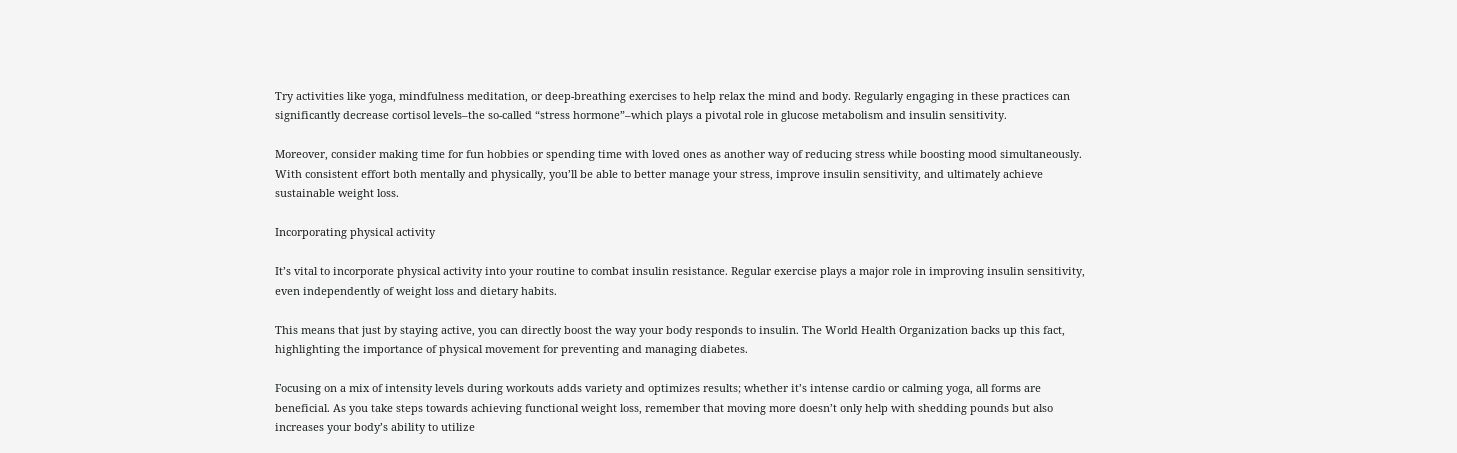Try activities like yoga, mindfulness meditation, or deep-breathing exercises to help relax the mind and body. Regularly engaging in these practices can significantly decrease cortisol levels–the so-called “stress hormone”–which plays a pivotal role in glucose metabolism and insulin sensitivity.

Moreover, consider making time for fun hobbies or spending time with loved ones as another way of reducing stress while boosting mood simultaneously. With consistent effort both mentally and physically, you’ll be able to better manage your stress, improve insulin sensitivity, and ultimately achieve sustainable weight loss.

Incorporating physical activity

It’s vital to incorporate physical activity into your routine to combat insulin resistance. Regular exercise plays a major role in improving insulin sensitivity, even independently of weight loss and dietary habits.

This means that just by staying active, you can directly boost the way your body responds to insulin. The World Health Organization backs up this fact, highlighting the importance of physical movement for preventing and managing diabetes.

Focusing on a mix of intensity levels during workouts adds variety and optimizes results; whether it’s intense cardio or calming yoga, all forms are beneficial. As you take steps towards achieving functional weight loss, remember that moving more doesn’t only help with shedding pounds but also increases your body’s ability to utilize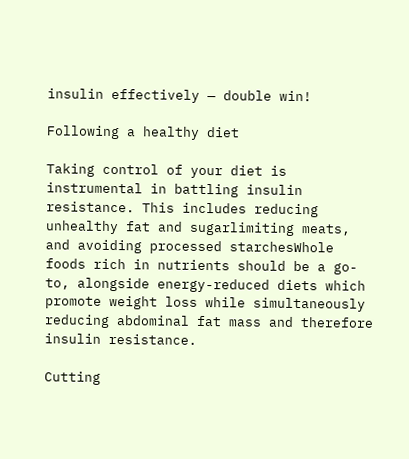insulin effectively — double win!

Following a healthy diet

Taking control of your diet is instrumental in battling insulin resistance. This includes reducing unhealthy fat and sugarlimiting meats, and avoiding processed starchesWhole foods rich in nutrients should be a go-to, alongside energy-reduced diets which promote weight loss while simultaneously reducing abdominal fat mass and therefore insulin resistance.

Cutting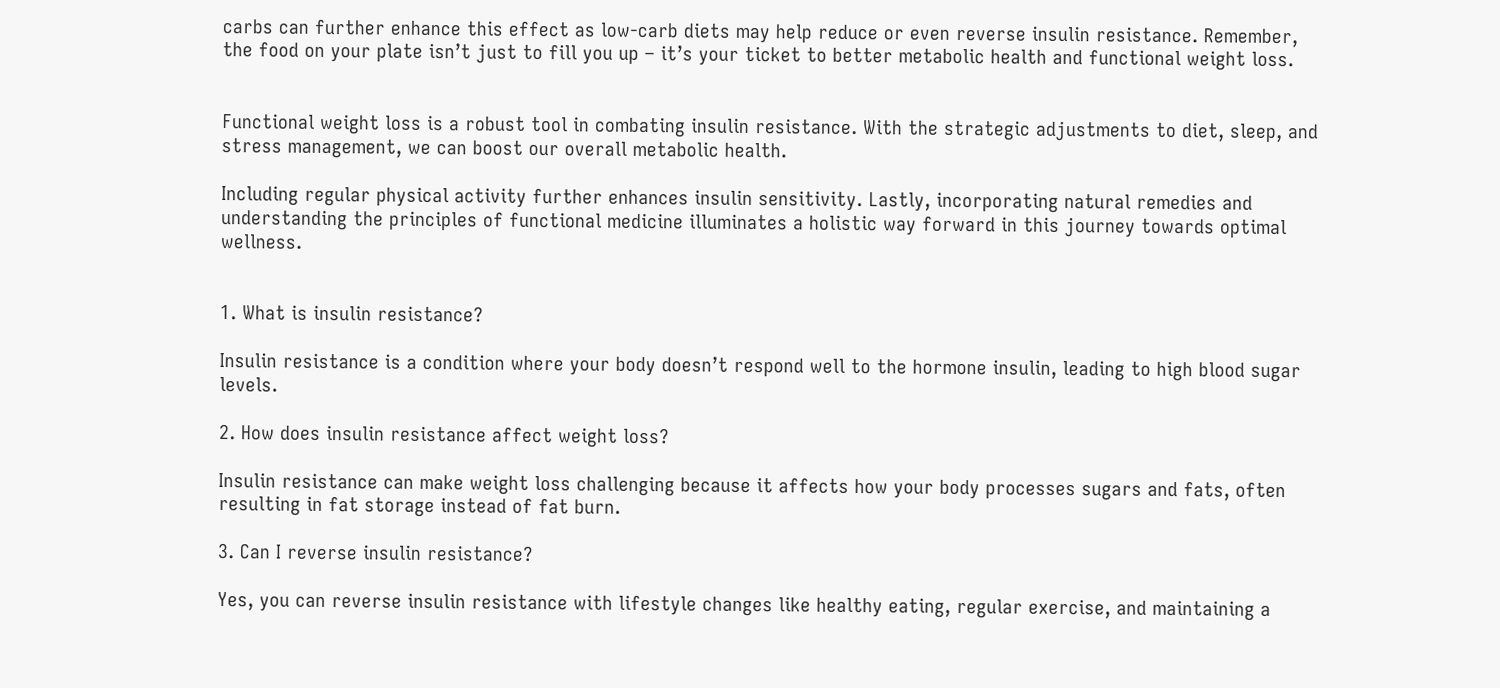carbs can further enhance this effect as low-carb diets may help reduce or even reverse insulin resistance. Remember, the food on your plate isn’t just to fill you up – it’s your ticket to better metabolic health and functional weight loss.


Functional weight loss is a robust tool in combating insulin resistance. With the strategic adjustments to diet, sleep, and stress management, we can boost our overall metabolic health.

Including regular physical activity further enhances insulin sensitivity. Lastly, incorporating natural remedies and understanding the principles of functional medicine illuminates a holistic way forward in this journey towards optimal wellness.


1. What is insulin resistance?

Insulin resistance is a condition where your body doesn’t respond well to the hormone insulin, leading to high blood sugar levels.

2. How does insulin resistance affect weight loss?

Insulin resistance can make weight loss challenging because it affects how your body processes sugars and fats, often resulting in fat storage instead of fat burn.

3. Can I reverse insulin resistance?

Yes, you can reverse insulin resistance with lifestyle changes like healthy eating, regular exercise, and maintaining a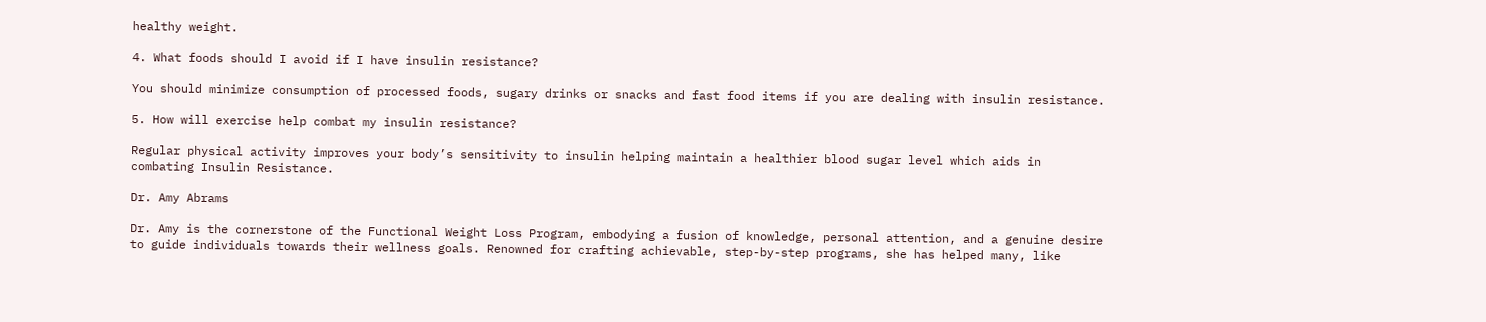healthy weight.

4. What foods should I avoid if I have insulin resistance?

You should minimize consumption of processed foods, sugary drinks or snacks and fast food items if you are dealing with insulin resistance.

5. How will exercise help combat my insulin resistance?

Regular physical activity improves your body’s sensitivity to insulin helping maintain a healthier blood sugar level which aids in combating Insulin Resistance.

Dr. Amy Abrams

Dr. Amy is the cornerstone of the Functional Weight Loss Program, embodying a fusion of knowledge, personal attention, and a genuine desire to guide individuals towards their wellness goals. Renowned for crafting achievable, step-by-step programs, she has helped many, like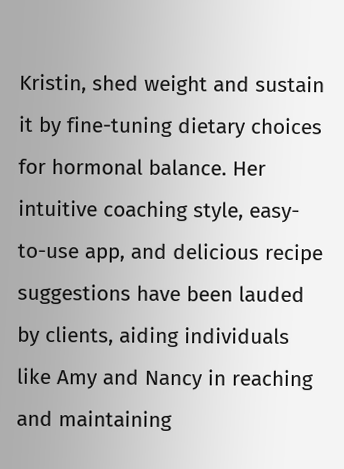Kristin, shed weight and sustain it by fine-tuning dietary choices for hormonal balance. Her intuitive coaching style, easy-to-use app, and delicious recipe suggestions have been lauded by clients, aiding individuals like Amy and Nancy in reaching and maintaining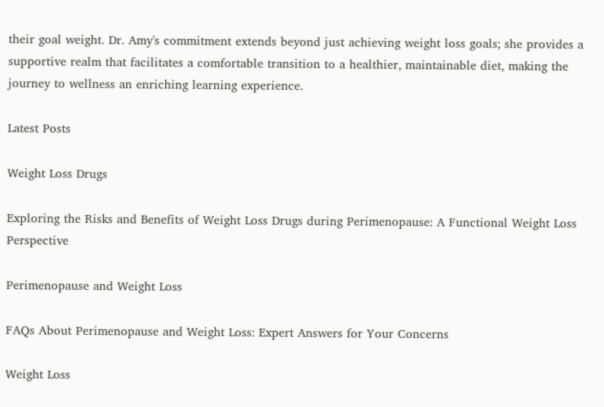their goal weight. Dr. Amy's commitment extends beyond just achieving weight loss goals; she provides a supportive realm that facilitates a comfortable transition to a healthier, maintainable diet, making the journey to wellness an enriching learning experience.

Latest Posts

Weight Loss Drugs

Exploring the Risks and Benefits of Weight Loss Drugs during Perimenopause: A Functional Weight Loss Perspective

Perimenopause and Weight Loss

FAQs About Perimenopause and Weight Loss: Expert Answers for Your Concerns

Weight Loss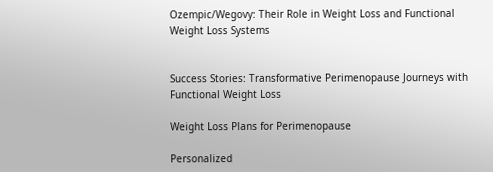Ozempic/Wegovy: Their Role in Weight Loss and Functional Weight Loss Systems


Success Stories: Transformative Perimenopause Journeys with Functional Weight Loss

Weight Loss Plans for Perimenopause

Personalized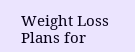Weight Loss Plans for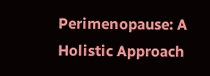Perimenopause: A Holistic Approach